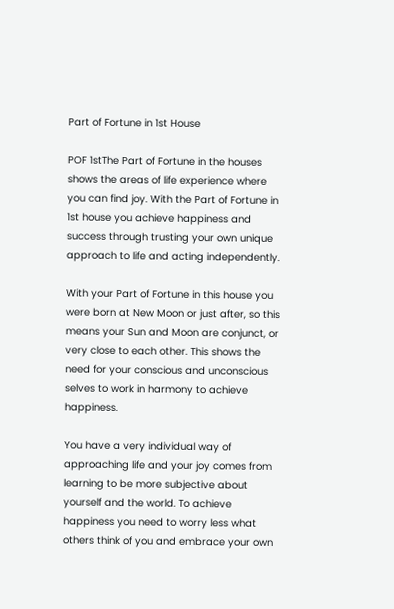Part of Fortune in 1st House

POF 1stThe Part of Fortune in the houses shows the areas of life experience where you can find joy. With the Part of Fortune in 1st house you achieve happiness and success through trusting your own unique approach to life and acting independently.

With your Part of Fortune in this house you were born at New Moon or just after, so this means your Sun and Moon are conjunct, or very close to each other. This shows the need for your conscious and unconscious selves to work in harmony to achieve happiness.

You have a very individual way of approaching life and your joy comes from learning to be more subjective about yourself and the world. To achieve happiness you need to worry less what others think of you and embrace your own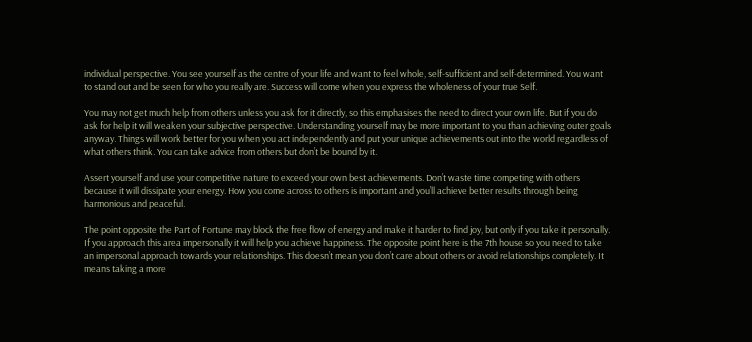individual perspective. You see yourself as the centre of your life and want to feel whole, self-sufficient and self-determined. You want to stand out and be seen for who you really are. Success will come when you express the wholeness of your true Self.

You may not get much help from others unless you ask for it directly, so this emphasises the need to direct your own life. But if you do ask for help it will weaken your subjective perspective. Understanding yourself may be more important to you than achieving outer goals anyway. Things will work better for you when you act independently and put your unique achievements out into the world regardless of what others think. You can take advice from others but don’t be bound by it.

Assert yourself and use your competitive nature to exceed your own best achievements. Don’t waste time competing with others because it will dissipate your energy. How you come across to others is important and you’ll achieve better results through being harmonious and peaceful.

The point opposite the Part of Fortune may block the free flow of energy and make it harder to find joy, but only if you take it personally. If you approach this area impersonally it will help you achieve happiness. The opposite point here is the 7th house so you need to take an impersonal approach towards your relationships. This doesn’t mean you don’t care about others or avoid relationships completely. It means taking a more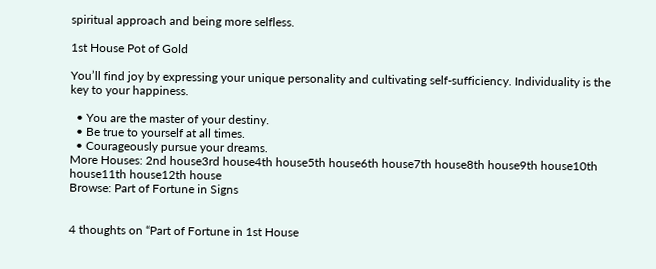spiritual approach and being more selfless.

1st House Pot of Gold

You’ll find joy by expressing your unique personality and cultivating self-sufficiency. Individuality is the key to your happiness.

  • You are the master of your destiny.
  • Be true to yourself at all times.
  • Courageously pursue your dreams.
More Houses: 2nd house3rd house4th house5th house6th house7th house8th house9th house10th house11th house12th house
Browse: Part of Fortune in Signs


4 thoughts on “Part of Fortune in 1st House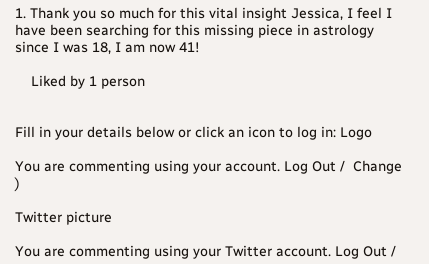1. Thank you so much for this vital insight Jessica, I feel I have been searching for this missing piece in astrology since I was 18, I am now 41!

    Liked by 1 person


Fill in your details below or click an icon to log in: Logo

You are commenting using your account. Log Out /  Change )

Twitter picture

You are commenting using your Twitter account. Log Out /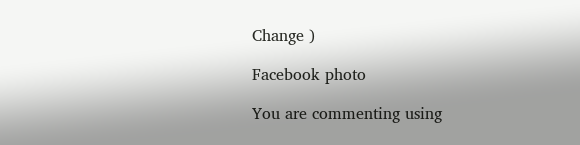Change )

Facebook photo

You are commenting using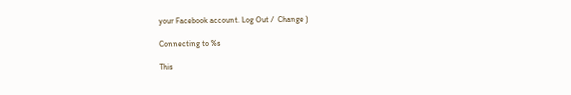your Facebook account. Log Out /  Change )

Connecting to %s

This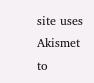site uses Akismet to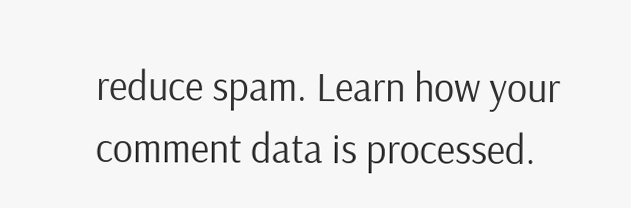reduce spam. Learn how your comment data is processed.